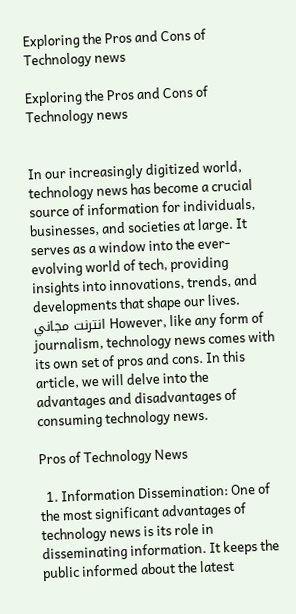Exploring the Pros and Cons of Technology news

Exploring the Pros and Cons of Technology news


In our increasingly digitized world, technology news has become a crucial source of information for individuals, businesses, and societies at large. It serves as a window into the ever-evolving world of tech, providing insights into innovations, trends, and developments that shape our lives. انترنت مجاني However, like any form of journalism, technology news comes with its own set of pros and cons. In this article, we will delve into the advantages and disadvantages of consuming technology news.

Pros of Technology News

  1. Information Dissemination: One of the most significant advantages of technology news is its role in disseminating information. It keeps the public informed about the latest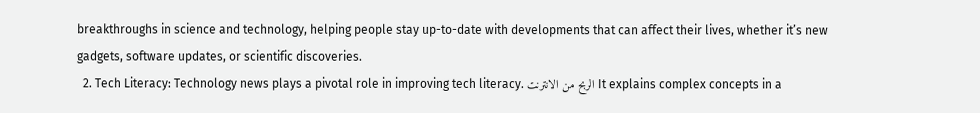breakthroughs in science and technology, helping people stay up-to-date with developments that can affect their lives, whether it’s new gadgets, software updates, or scientific discoveries.
  2. Tech Literacy: Technology news plays a pivotal role in improving tech literacy. الربح من الانترنت It explains complex concepts in a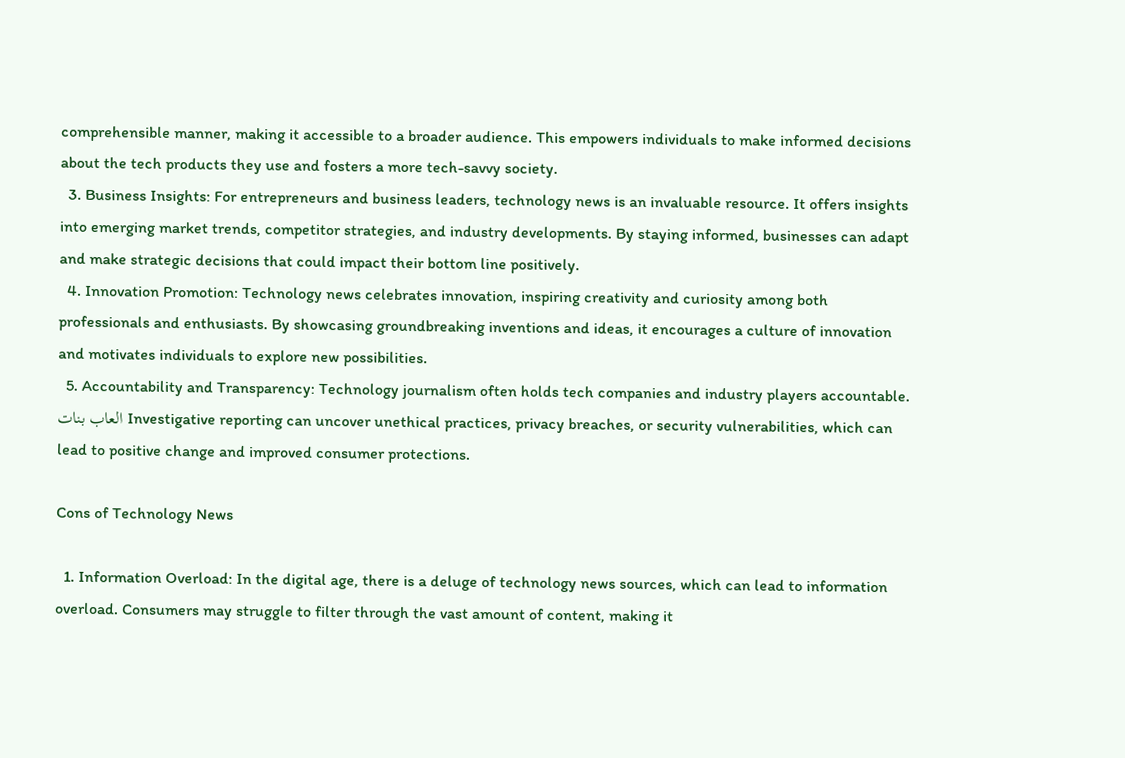comprehensible manner, making it accessible to a broader audience. This empowers individuals to make informed decisions about the tech products they use and fosters a more tech-savvy society.
  3. Business Insights: For entrepreneurs and business leaders, technology news is an invaluable resource. It offers insights into emerging market trends, competitor strategies, and industry developments. By staying informed, businesses can adapt and make strategic decisions that could impact their bottom line positively.
  4. Innovation Promotion: Technology news celebrates innovation, inspiring creativity and curiosity among both professionals and enthusiasts. By showcasing groundbreaking inventions and ideas, it encourages a culture of innovation and motivates individuals to explore new possibilities.
  5. Accountability and Transparency: Technology journalism often holds tech companies and industry players accountable. العاب بنات Investigative reporting can uncover unethical practices, privacy breaches, or security vulnerabilities, which can lead to positive change and improved consumer protections.

Cons of Technology News

  1. Information Overload: In the digital age, there is a deluge of technology news sources, which can lead to information overload. Consumers may struggle to filter through the vast amount of content, making it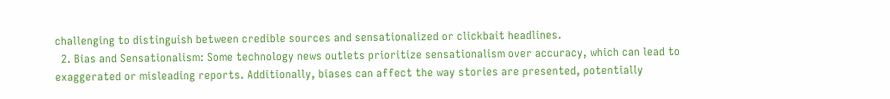challenging to distinguish between credible sources and sensationalized or clickbait headlines.
  2. Bias and Sensationalism: Some technology news outlets prioritize sensationalism over accuracy, which can lead to exaggerated or misleading reports. Additionally, biases can affect the way stories are presented, potentially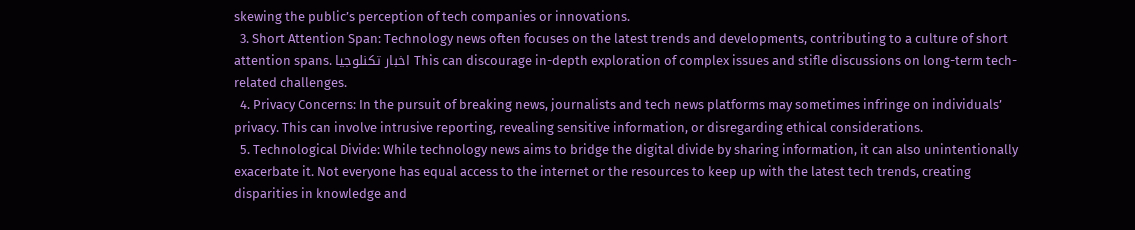skewing the public’s perception of tech companies or innovations.
  3. Short Attention Span: Technology news often focuses on the latest trends and developments, contributing to a culture of short attention spans. اخبار تكنلوجيا This can discourage in-depth exploration of complex issues and stifle discussions on long-term tech-related challenges.
  4. Privacy Concerns: In the pursuit of breaking news, journalists and tech news platforms may sometimes infringe on individuals’ privacy. This can involve intrusive reporting, revealing sensitive information, or disregarding ethical considerations.
  5. Technological Divide: While technology news aims to bridge the digital divide by sharing information, it can also unintentionally exacerbate it. Not everyone has equal access to the internet or the resources to keep up with the latest tech trends, creating disparities in knowledge and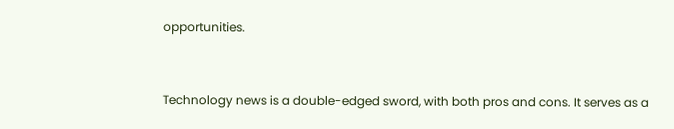opportunities.


Technology news is a double-edged sword, with both pros and cons. It serves as a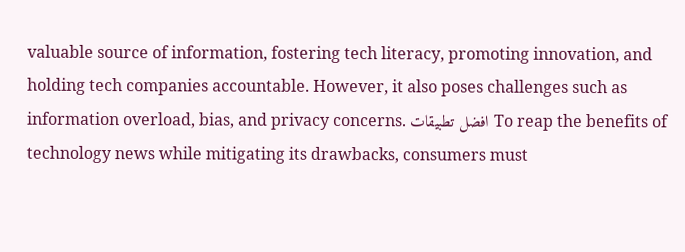valuable source of information, fostering tech literacy, promoting innovation, and holding tech companies accountable. However, it also poses challenges such as information overload, bias, and privacy concerns. افضل تطبيقات To reap the benefits of technology news while mitigating its drawbacks, consumers must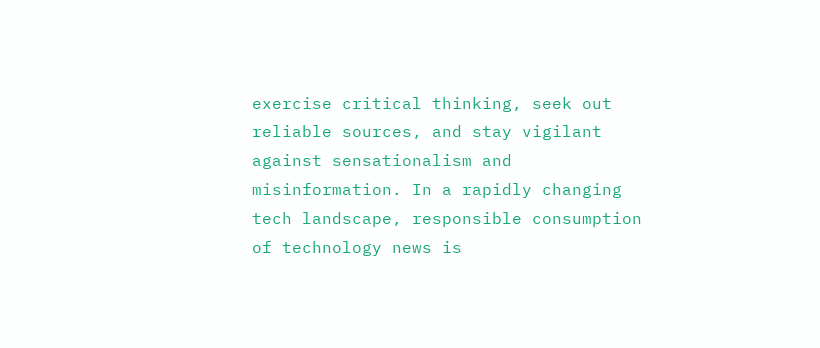exercise critical thinking, seek out reliable sources, and stay vigilant against sensationalism and misinformation. In a rapidly changing tech landscape, responsible consumption of technology news is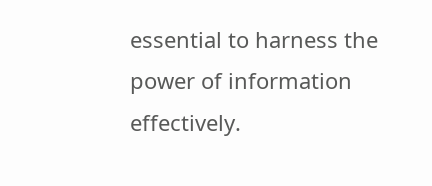essential to harness the power of information effectively.